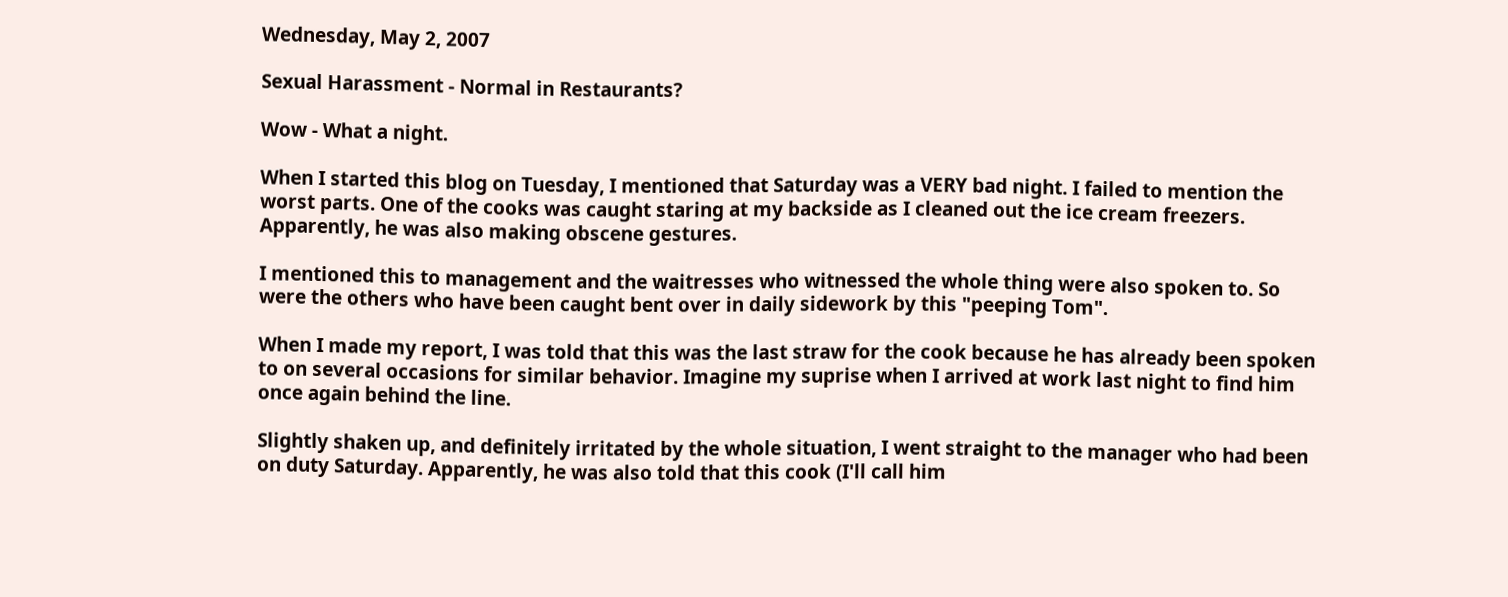Wednesday, May 2, 2007

Sexual Harassment - Normal in Restaurants?

Wow - What a night.

When I started this blog on Tuesday, I mentioned that Saturday was a VERY bad night. I failed to mention the worst parts. One of the cooks was caught staring at my backside as I cleaned out the ice cream freezers. Apparently, he was also making obscene gestures.

I mentioned this to management and the waitresses who witnessed the whole thing were also spoken to. So were the others who have been caught bent over in daily sidework by this "peeping Tom".

When I made my report, I was told that this was the last straw for the cook because he has already been spoken to on several occasions for similar behavior. Imagine my suprise when I arrived at work last night to find him once again behind the line.

Slightly shaken up, and definitely irritated by the whole situation, I went straight to the manager who had been on duty Saturday. Apparently, he was also told that this cook (I'll call him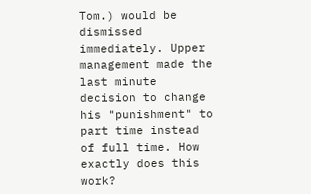Tom.) would be dismissed immediately. Upper management made the last minute decision to change his "punishment" to part time instead of full time. How exactly does this work?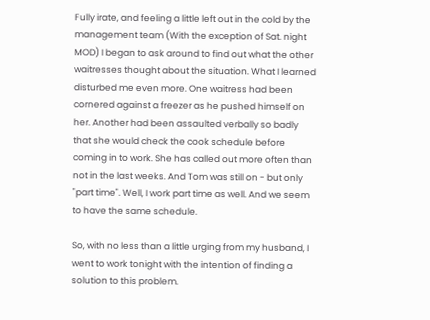Fully irate, and feeling a little left out in the cold by the management team (With the exception of Sat. night MOD) I began to ask around to find out what the other waitresses thought about the situation. What I learned disturbed me even more. One waitress had been cornered against a freezer as he pushed himself on her. Another had been assaulted verbally so badly that she would check the cook schedule before coming in to work. She has called out more often than not in the last weeks. And Tom was still on - but only "part time". Well, I work part time as well. And we seem to have the same schedule.

So, with no less than a little urging from my husband, I went to work tonight with the intention of finding a solution to this problem.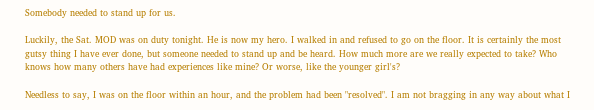Somebody needed to stand up for us.

Luckily, the Sat. MOD was on duty tonight. He is now my hero. I walked in and refused to go on the floor. It is certainly the most gutsy thing I have ever done, but someone needed to stand up and be heard. How much more are we really expected to take? Who knows how many others have had experiences like mine? Or worse, like the younger girl's?

Needless to say, I was on the floor within an hour, and the problem had been "resolved". I am not bragging in any way about what I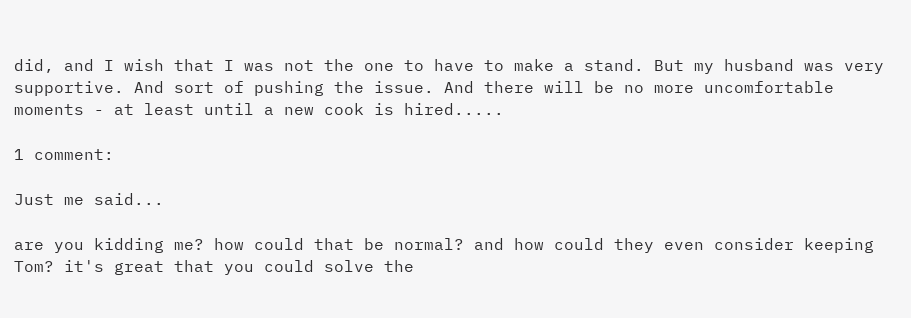did, and I wish that I was not the one to have to make a stand. But my husband was very supportive. And sort of pushing the issue. And there will be no more uncomfortable moments - at least until a new cook is hired.....

1 comment:

Just me said...

are you kidding me? how could that be normal? and how could they even consider keeping Tom? it's great that you could solve the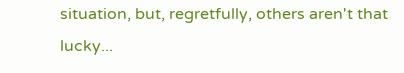situation, but, regretfully, others aren't that lucky...